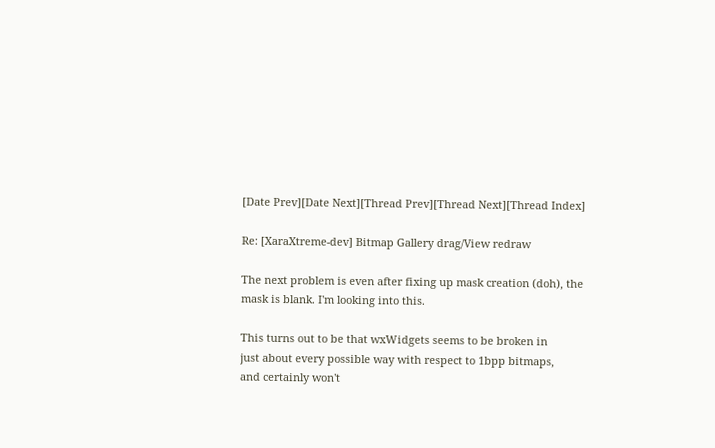[Date Prev][Date Next][Thread Prev][Thread Next][Thread Index]

Re: [XaraXtreme-dev] Bitmap Gallery drag/View redraw

The next problem is even after fixing up mask creation (doh), the
mask is blank. I'm looking into this.

This turns out to be that wxWidgets seems to be broken in
just about every possible way with respect to 1bpp bitmaps,
and certainly won't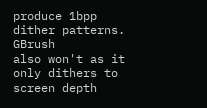produce 1bpp dither patterns. GBrush
also won't as it only dithers to screen depth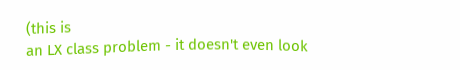(this is
an LX class problem - it doesn't even look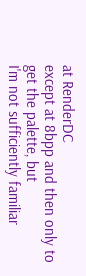at RenderDC
except at 8bpp and then only to get the palette, but
I'm not sufficiently familiar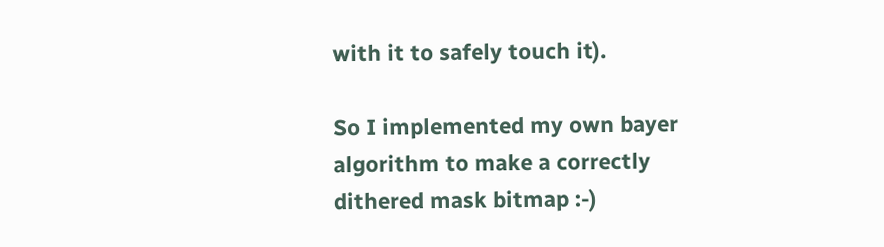with it to safely touch it).

So I implemented my own bayer algorithm to make a correctly
dithered mask bitmap :-)